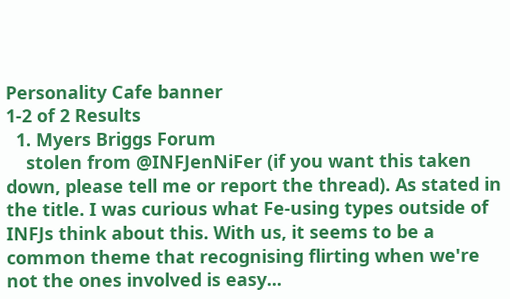Personality Cafe banner
1-2 of 2 Results
  1. Myers Briggs Forum
    stolen from @INFJenNiFer (if you want this taken down, please tell me or report the thread). As stated in the title. I was curious what Fe-using types outside of INFJs think about this. With us, it seems to be a common theme that recognising flirting when we're not the ones involved is easy...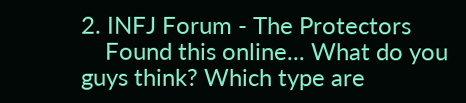2. INFJ Forum - The Protectors
    Found this online... What do you guys think? Which type are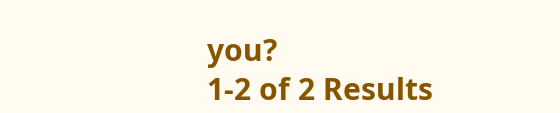you?
1-2 of 2 Results